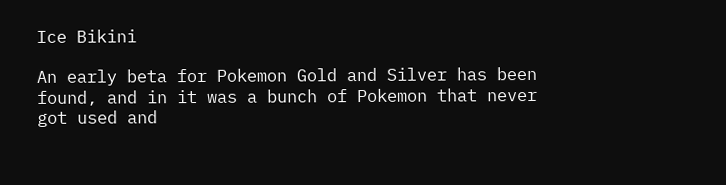Ice Bikini

An early beta for Pokemon Gold and Silver has been found, and in it was a bunch of Pokemon that never got used and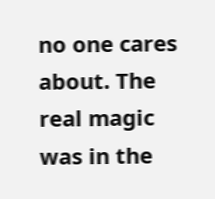no one cares about. The real magic was in the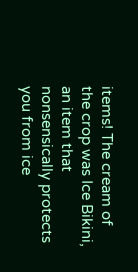items! The cream of the crop was Ice Bikini, an item that nonsensically protects you from ice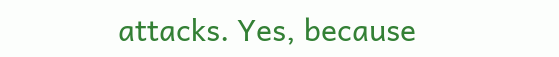attacks. Yes, because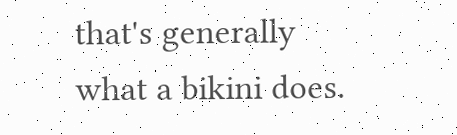that's generally what a bikini does.